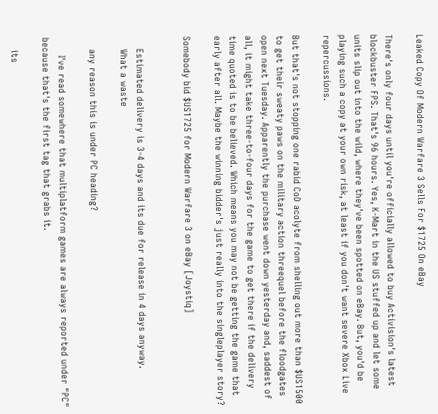Leaked Copy Of Modern Warfare 3 Sells For $1725 On eBay

There's only four days until you're officially allowed to buy Activision's latest blockbuster FPS. That's 96 hours. Yes, K-Mart in the US stuffed up and let some units slip out into the wild, where they've been spotted on eBay. But, you'd be playing such a copy at your own risk, at least if you don't want severe Xbox Live repercussions.

But that's not stopping one rabid CoD acolyte from shelling out more than $US1500 to get their sweaty paws on the military action threequel before the floodgates open next Tuesday. Apparently the purchase went down yesterday and, saddest of all, it might take three-to-four days for the game to get there if the delivery time quoted is to be believed. Which means you may not be getting the game that early after all. Maybe the winning bidder's just really into the singleplayer story?

Somebody bid $US1725 for Modern Warfare 3 on eBay [Joystiq]


    Estimated delivery is 3-4 days and its due for release in 4 days anyway.
    What a waste

    any reason this is under PC heading?

      I've read somewhere that multiplatform games are always reported under "PC" because that's the first tag that grabs it.

    its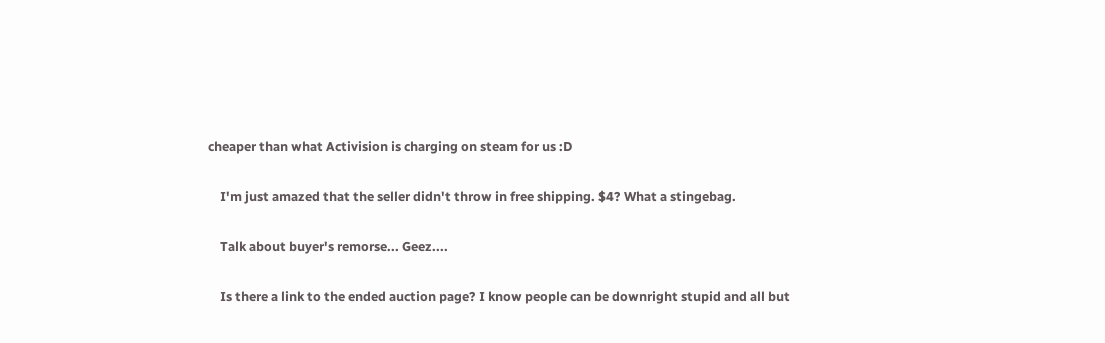cheaper than what Activision is charging on steam for us :D

    I'm just amazed that the seller didn't throw in free shipping. $4? What a stingebag.

    Talk about buyer's remorse... Geez....

    Is there a link to the ended auction page? I know people can be downright stupid and all but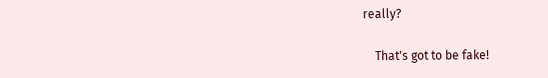really?

    That's got to be fake!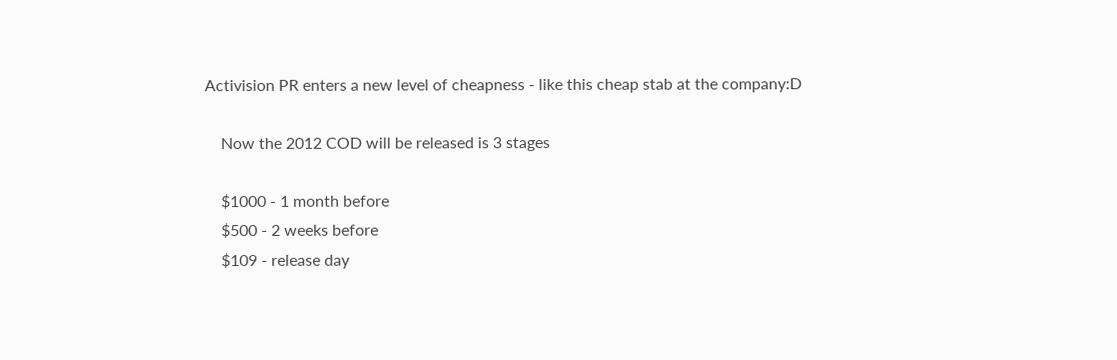Activision PR enters a new level of cheapness - like this cheap stab at the company:D

    Now the 2012 COD will be released is 3 stages

    $1000 - 1 month before
    $500 - 2 weeks before
    $109 - release day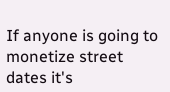If anyone is going to monetize street dates it's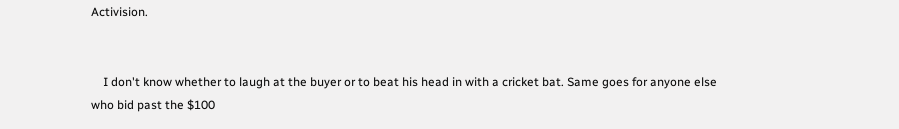Activision.


    I don't know whether to laugh at the buyer or to beat his head in with a cricket bat. Same goes for anyone else who bid past the $100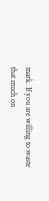mark. If you are willing to waste that much on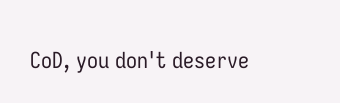CoD, you don't deserve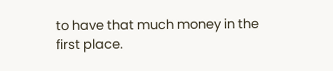to have that much money in the first place.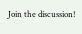Join the discussion!